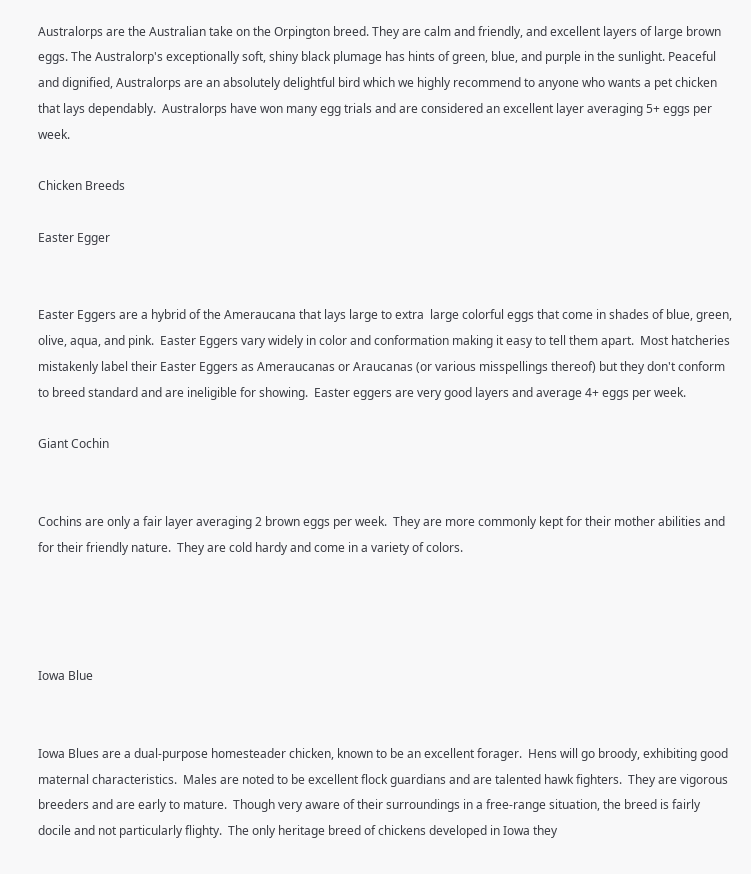Australorps are the Australian take on the Orpington breed. They are calm and friendly, and excellent layers of large brown eggs. The Australorp's exceptionally soft, shiny black plumage has hints of green, blue, and purple in the sunlight. Peaceful and dignified, Australorps are an absolutely delightful bird which we highly recommend to anyone who wants a pet chicken that lays dependably.  Australorps have won many egg trials and are considered an excellent layer averaging 5+ eggs per week.

Chicken Breeds

Easter Egger


Easter Eggers are a hybrid of the Ameraucana that lays large to extra  large colorful eggs that come in shades of blue, green, olive, aqua, and pink.  Easter Eggers vary widely in color and conformation making it easy to tell them apart.  Most hatcheries mistakenly label their Easter Eggers as Ameraucanas or Araucanas (or various misspellings thereof) but they don't conform to breed standard and are ineligible for showing.  Easter eggers are very good layers and average 4+ eggs per week.

Giant Cochin


Cochins are only a fair layer averaging 2 brown eggs per week.  They are more commonly kept for their mother abilities and for their friendly nature.  They are cold hardy and come in a variety of colors.




Iowa Blue


Iowa Blues are a dual-purpose homesteader chicken, known to be an excellent forager.  Hens will go broody, exhibiting good maternal characteristics.  Males are noted to be excellent flock guardians and are talented hawk fighters.  They are vigorous breeders and are early to mature.  Though very aware of their surroundings in a free-range situation, the breed is fairly docile and not particularly flighty.  The only heritage breed of chickens developed in Iowa they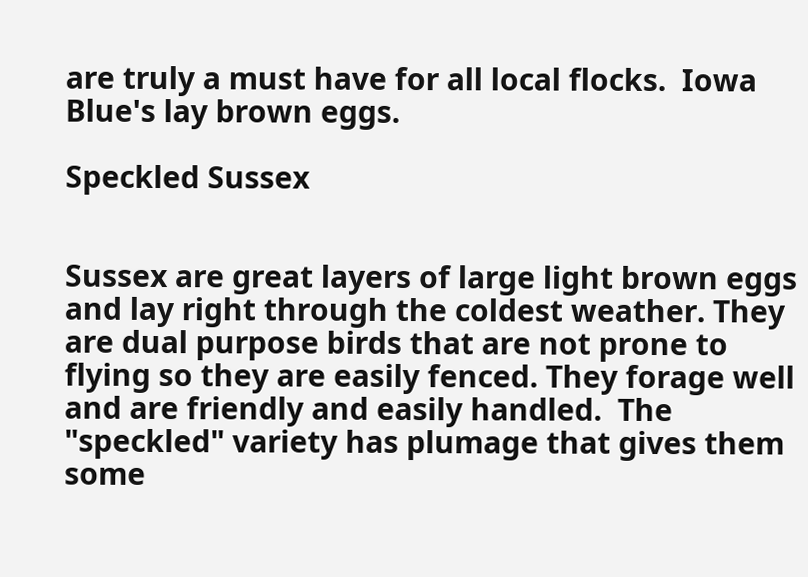are truly a must have for all local flocks.  Iowa Blue's lay brown eggs.

Speckled Sussex


Sussex are great layers of large light brown eggs and lay right through the coldest weather. They are dual purpose birds that are not prone to flying so they are easily fenced. They forage well and are friendly and easily handled.  The "speckled" variety has plumage that gives them some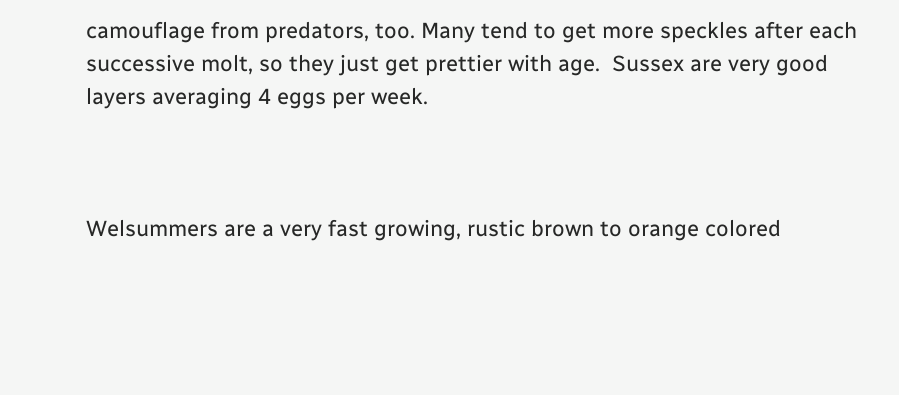camouflage from predators, too. Many tend to get more speckles after each successive molt, so they just get prettier with age.  Sussex are very good layers averaging 4 eggs per week.



Welsummers are a very fast growing, rustic brown to orange colored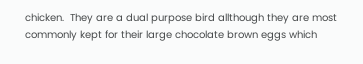chicken.  They are a dual purpose bird allthough they are most commonly kept for their large chocolate brown eggs which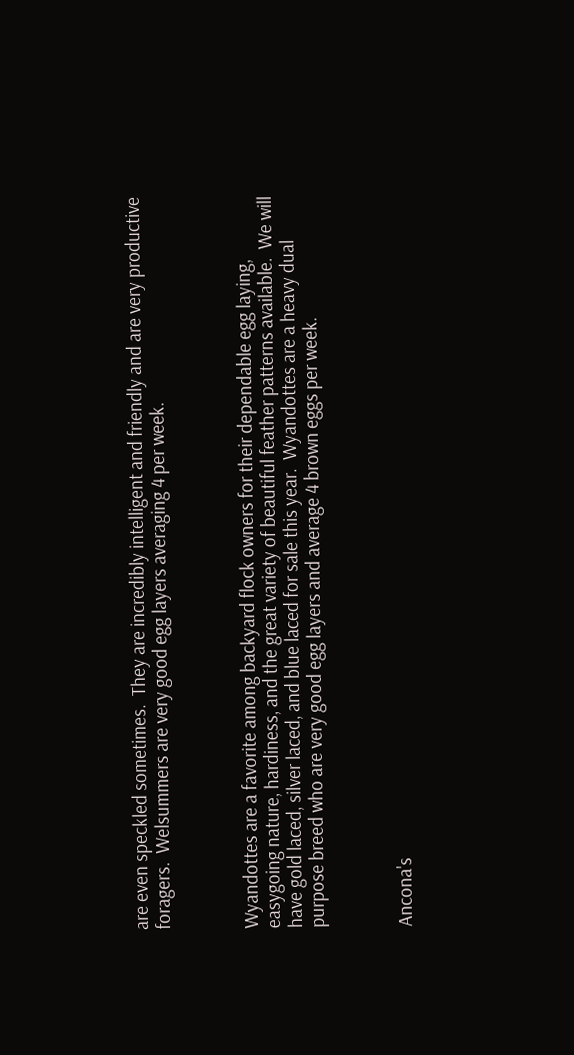are even speckled sometimes.  They are incredibly intelligent and friendly and are very productive foragers.  Welsummers are very good egg layers averaging 4 per week.



Wyandottes are a favorite among backyard flock owners for their dependable egg laying, easygoing nature, hardiness, and the great variety of beautiful feather patterns available.  We will have gold laced, silver laced, and blue laced for sale this year.  Wyandottes are a heavy dual purpose breed who are very good egg layers and average 4 brown eggs per week.



Ancona's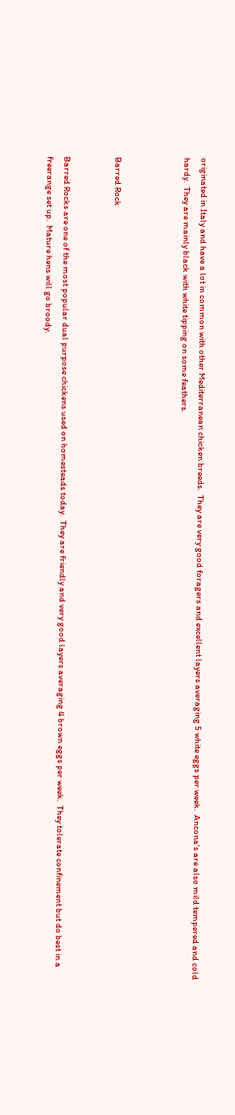originated in Italy and have a lot in common with other Mediterranean chicken breeds.  They are very good foragers and excellent layers averaging 5 white eggs per week.  Ancona's are also mild tempered and cold hardy.  They are mainly black with white tipping on some feathers.



Barred Rock


Barred Rocks are one of the most popular dual purpose chickens used on homesteads today.  They are friendly and very good layers averaging 4 brown eggs per week.  They tolerate confinement but do best in a freerange set up.  Mature hens will go broody.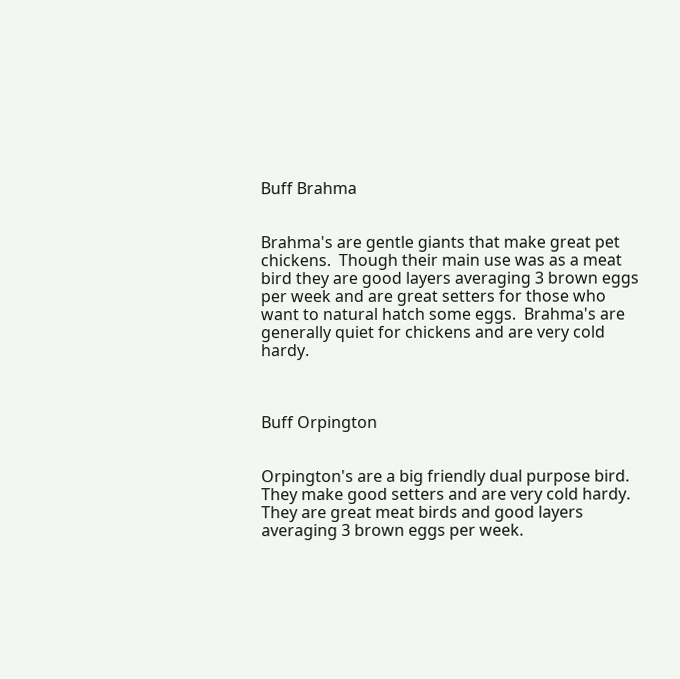Buff Brahma


Brahma's are gentle giants that make great pet chickens.  Though their main use was as a meat bird they are good layers averaging 3 brown eggs per week and are great setters for those who want to natural hatch some eggs.  Brahma's are generally quiet for chickens and are very cold hardy.



Buff Orpington


Orpington's are a big friendly dual purpose bird.  They make good setters and are very cold hardy.  They are great meat birds and good layers averaging 3 brown eggs per week.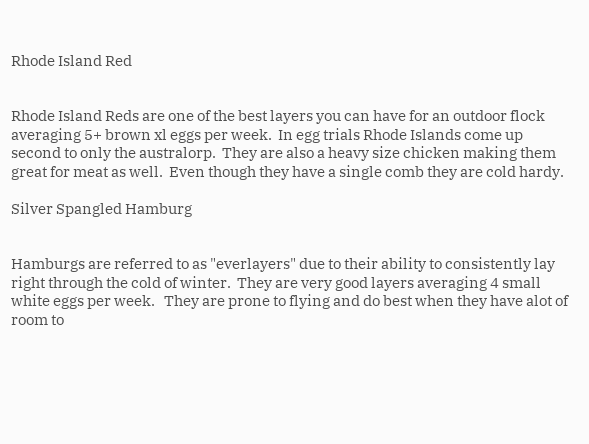Rhode Island Red


Rhode Island Reds are one of the best layers you can have for an outdoor flock averaging 5+ brown xl eggs per week.  In egg trials Rhode Islands come up second to only the australorp.  They are also a heavy size chicken making them great for meat as well.  Even though they have a single comb they are cold hardy.

Silver Spangled Hamburg


Hamburgs are referred to as "everlayers" due to their ability to consistently lay right through the cold of winter.  They are very good layers averaging 4 small white eggs per week.   They are prone to flying and do best when they have alot of room to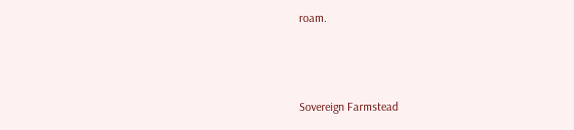roam.



Sovereign Farmstead